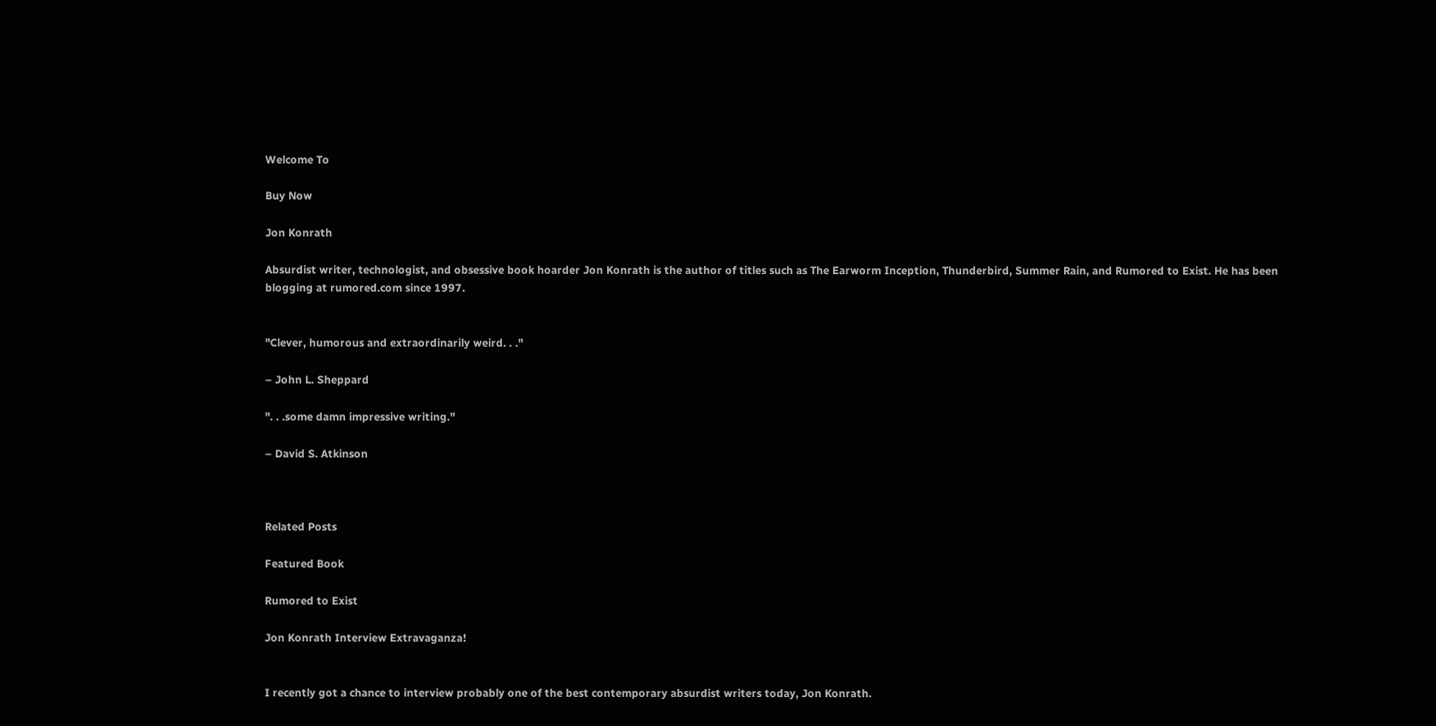Welcome To

Buy Now

Jon Konrath

Absurdist writer, technologist, and obsessive book hoarder Jon Konrath is the author of titles such as The Earworm Inception, Thunderbird, Summer Rain, and Rumored to Exist. He has been blogging at rumored.com since 1997.


"Clever, humorous and extraordinarily weird. . ."

– John L. Sheppard

". . .some damn impressive writing."

– David S. Atkinson



Related Posts

Featured Book

Rumored to Exist

Jon Konrath Interview Extravaganza!


I recently got a chance to interview probably one of the best contemporary absurdist writers today, Jon Konrath.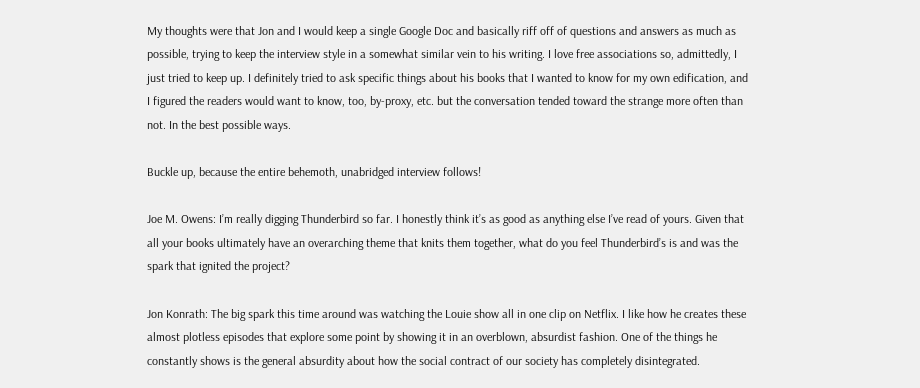My thoughts were that Jon and I would keep a single Google Doc and basically riff off of questions and answers as much as possible, trying to keep the interview style in a somewhat similar vein to his writing. I love free associations so, admittedly, I just tried to keep up. I definitely tried to ask specific things about his books that I wanted to know for my own edification, and I figured the readers would want to know, too, by-proxy, etc. but the conversation tended toward the strange more often than not. In the best possible ways.

Buckle up, because the entire behemoth, unabridged interview follows!

Joe M. Owens: I’m really digging Thunderbird so far. I honestly think it’s as good as anything else I’ve read of yours. Given that all your books ultimately have an overarching theme that knits them together, what do you feel Thunderbird’s is and was the spark that ignited the project?

Jon Konrath: The big spark this time around was watching the Louie show all in one clip on Netflix. I like how he creates these almost plotless episodes that explore some point by showing it in an overblown, absurdist fashion. One of the things he constantly shows is the general absurdity about how the social contract of our society has completely disintegrated.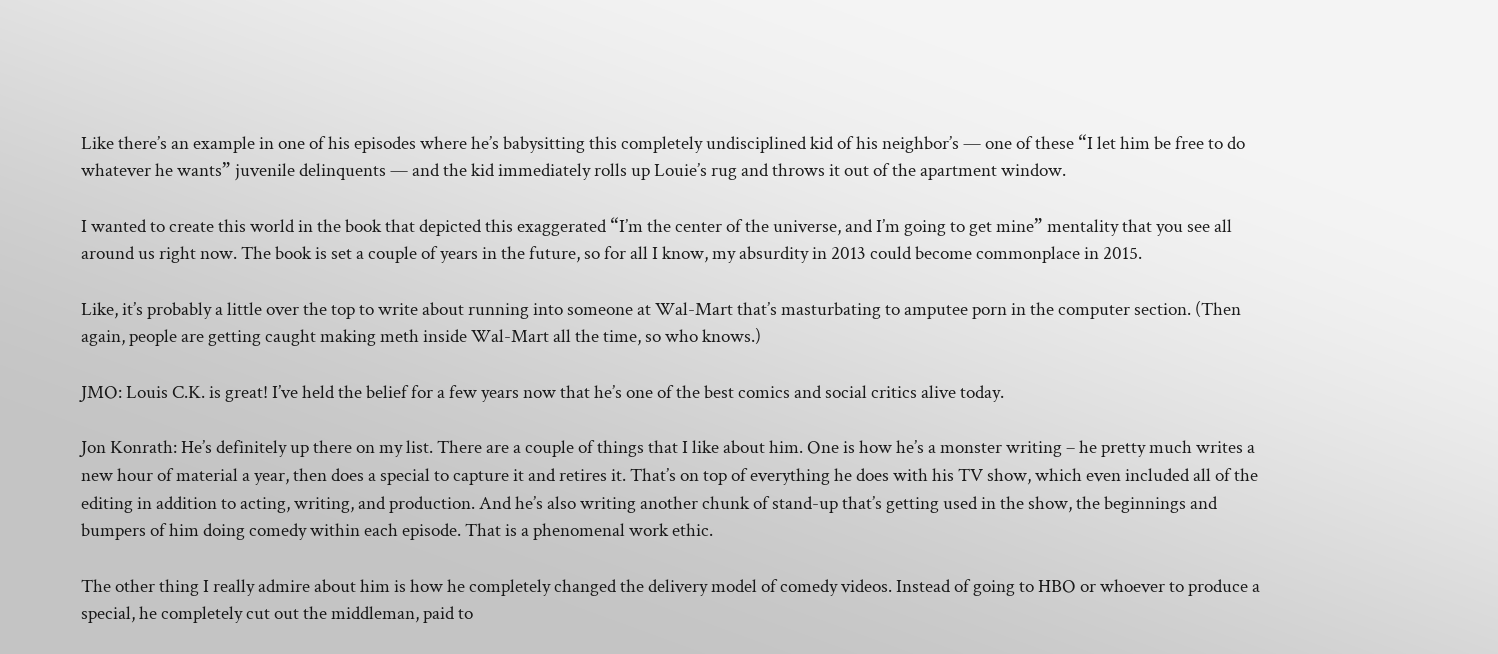Like there’s an example in one of his episodes where he’s babysitting this completely undisciplined kid of his neighbor’s — one of these “I let him be free to do whatever he wants” juvenile delinquents — and the kid immediately rolls up Louie’s rug and throws it out of the apartment window.

I wanted to create this world in the book that depicted this exaggerated “I’m the center of the universe, and I’m going to get mine” mentality that you see all around us right now. The book is set a couple of years in the future, so for all I know, my absurdity in 2013 could become commonplace in 2015.

Like, it’s probably a little over the top to write about running into someone at Wal-Mart that’s masturbating to amputee porn in the computer section. (Then again, people are getting caught making meth inside Wal-Mart all the time, so who knows.)

JMO: Louis C.K. is great! I’ve held the belief for a few years now that he’s one of the best comics and social critics alive today.

Jon Konrath: He’s definitely up there on my list. There are a couple of things that I like about him. One is how he’s a monster writing – he pretty much writes a new hour of material a year, then does a special to capture it and retires it. That’s on top of everything he does with his TV show, which even included all of the editing in addition to acting, writing, and production. And he’s also writing another chunk of stand-up that’s getting used in the show, the beginnings and bumpers of him doing comedy within each episode. That is a phenomenal work ethic.

The other thing I really admire about him is how he completely changed the delivery model of comedy videos. Instead of going to HBO or whoever to produce a special, he completely cut out the middleman, paid to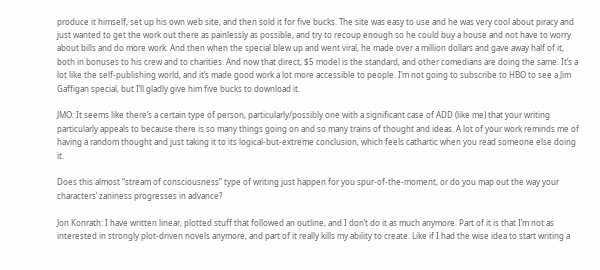produce it himself, set up his own web site, and then sold it for five bucks. The site was easy to use and he was very cool about piracy and just wanted to get the work out there as painlessly as possible, and try to recoup enough so he could buy a house and not have to worry about bills and do more work. And then when the special blew up and went viral, he made over a million dollars and gave away half of it, both in bonuses to his crew and to charities. And now that direct, $5 model is the standard, and other comedians are doing the same. It’s a lot like the self-publishing world, and it’s made good work a lot more accessible to people. I’m not going to subscribe to HBO to see a Jim Gaffigan special, but I’ll gladly give him five bucks to download it.

JMO: It seems like there’s a certain type of person, particularly/possibly one with a significant case of ADD (like me) that your writing particularly appeals to because there is so many things going on and so many trains of thought and ideas. A lot of your work reminds me of having a random thought and just taking it to its logical-but-extreme conclusion, which feels cathartic when you read someone else doing it.

Does this almost “stream of consciousness” type of writing just happen for you spur-of-the-moment, or do you map out the way your characters’ zaniness progresses in advance?

Jon Konrath: I have written linear, plotted stuff that followed an outline, and I don’t do it as much anymore. Part of it is that I’m not as interested in strongly plot-driven novels anymore, and part of it really kills my ability to create. Like if I had the wise idea to start writing a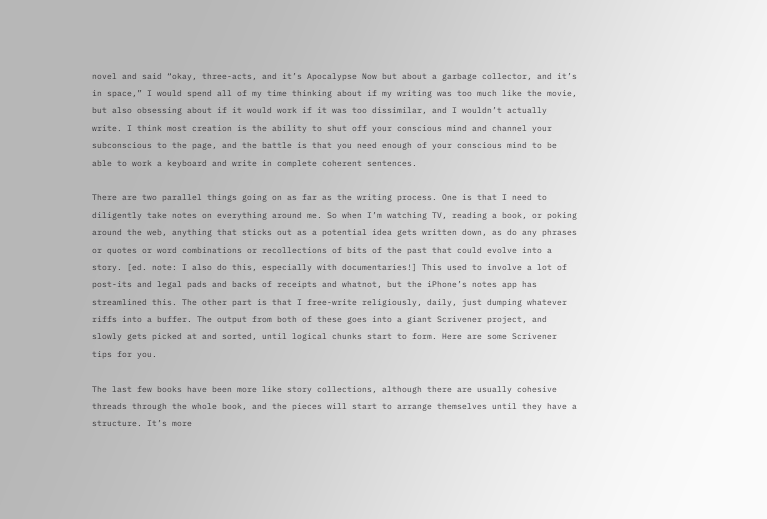novel and said “okay, three-acts, and it’s Apocalypse Now but about a garbage collector, and it’s in space,” I would spend all of my time thinking about if my writing was too much like the movie, but also obsessing about if it would work if it was too dissimilar, and I wouldn’t actually write. I think most creation is the ability to shut off your conscious mind and channel your subconscious to the page, and the battle is that you need enough of your conscious mind to be able to work a keyboard and write in complete coherent sentences.

There are two parallel things going on as far as the writing process. One is that I need to diligently take notes on everything around me. So when I’m watching TV, reading a book, or poking around the web, anything that sticks out as a potential idea gets written down, as do any phrases or quotes or word combinations or recollections of bits of the past that could evolve into a story. [ed. note: I also do this, especially with documentaries!] This used to involve a lot of post-its and legal pads and backs of receipts and whatnot, but the iPhone’s notes app has streamlined this. The other part is that I free-write religiously, daily, just dumping whatever riffs into a buffer. The output from both of these goes into a giant Scrivener project, and slowly gets picked at and sorted, until logical chunks start to form. Here are some Scrivener tips for you.

The last few books have been more like story collections, although there are usually cohesive threads through the whole book, and the pieces will start to arrange themselves until they have a structure. It’s more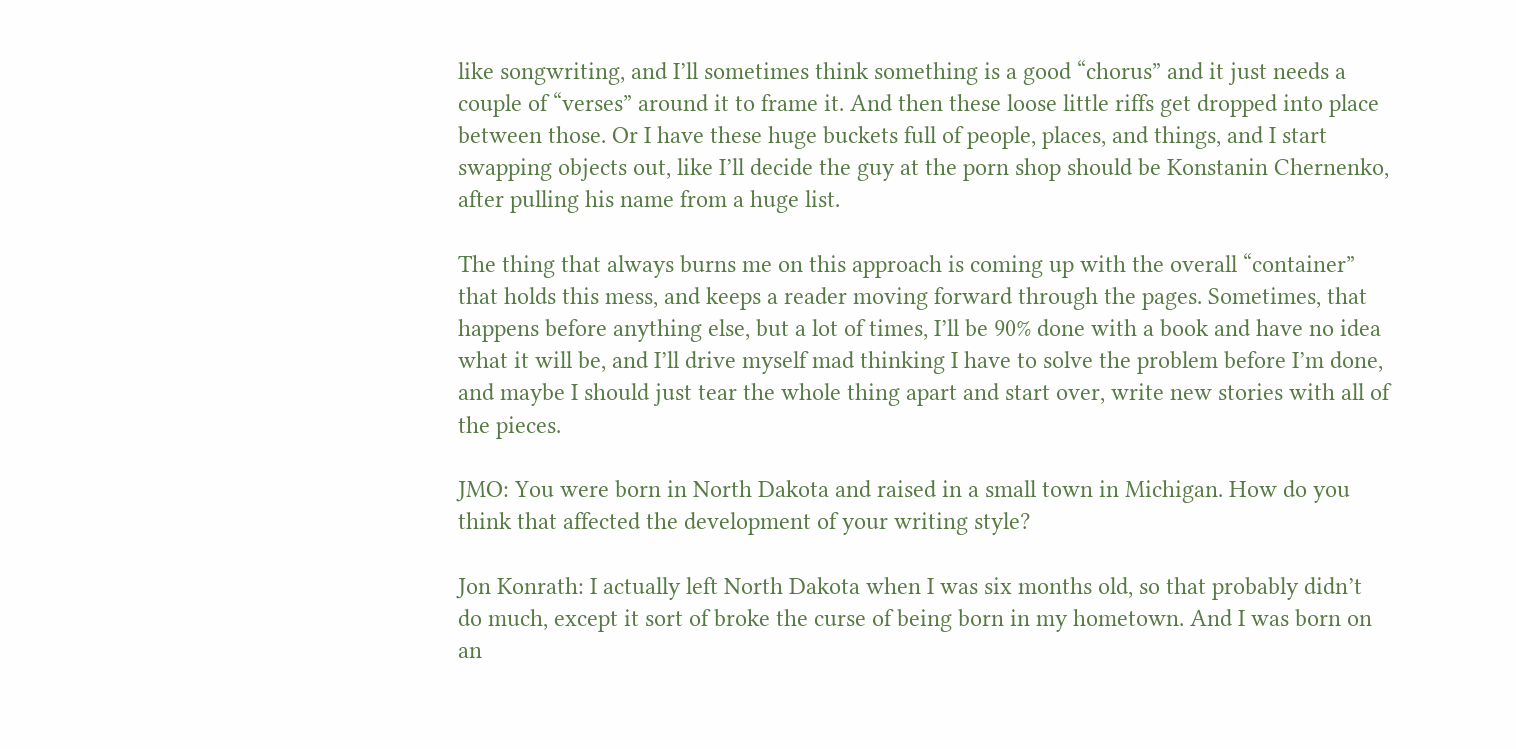like songwriting, and I’ll sometimes think something is a good “chorus” and it just needs a couple of “verses” around it to frame it. And then these loose little riffs get dropped into place between those. Or I have these huge buckets full of people, places, and things, and I start swapping objects out, like I’ll decide the guy at the porn shop should be Konstanin Chernenko, after pulling his name from a huge list.

The thing that always burns me on this approach is coming up with the overall “container” that holds this mess, and keeps a reader moving forward through the pages. Sometimes, that happens before anything else, but a lot of times, I’ll be 90% done with a book and have no idea what it will be, and I’ll drive myself mad thinking I have to solve the problem before I’m done, and maybe I should just tear the whole thing apart and start over, write new stories with all of the pieces.

JMO: You were born in North Dakota and raised in a small town in Michigan. How do you think that affected the development of your writing style?

Jon Konrath: I actually left North Dakota when I was six months old, so that probably didn’t do much, except it sort of broke the curse of being born in my hometown. And I was born on an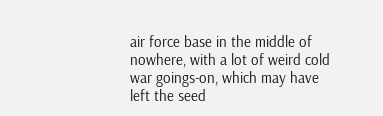air force base in the middle of nowhere, with a lot of weird cold war goings-on, which may have left the seed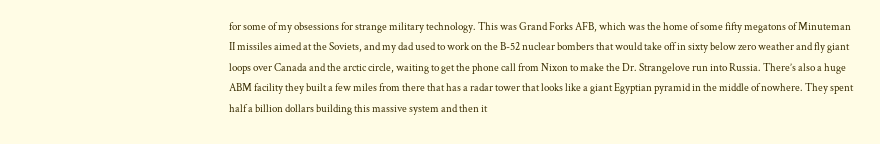for some of my obsessions for strange military technology. This was Grand Forks AFB, which was the home of some fifty megatons of Minuteman II missiles aimed at the Soviets, and my dad used to work on the B-52 nuclear bombers that would take off in sixty below zero weather and fly giant loops over Canada and the arctic circle, waiting to get the phone call from Nixon to make the Dr. Strangelove run into Russia. There’s also a huge ABM facility they built a few miles from there that has a radar tower that looks like a giant Egyptian pyramid in the middle of nowhere. They spent half a billion dollars building this massive system and then it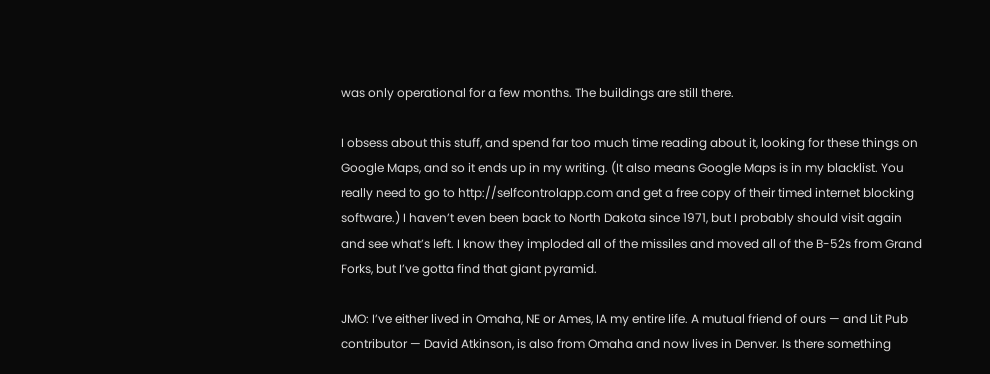was only operational for a few months. The buildings are still there.

I obsess about this stuff, and spend far too much time reading about it, looking for these things on Google Maps, and so it ends up in my writing. (It also means Google Maps is in my blacklist. You really need to go to http://selfcontrolapp.com and get a free copy of their timed internet blocking software.) I haven’t even been back to North Dakota since 1971, but I probably should visit again and see what’s left. I know they imploded all of the missiles and moved all of the B-52s from Grand Forks, but I’ve gotta find that giant pyramid.

JMO: I’ve either lived in Omaha, NE or Ames, IA my entire life. A mutual friend of ours — and Lit Pub contributor — David Atkinson, is also from Omaha and now lives in Denver. Is there something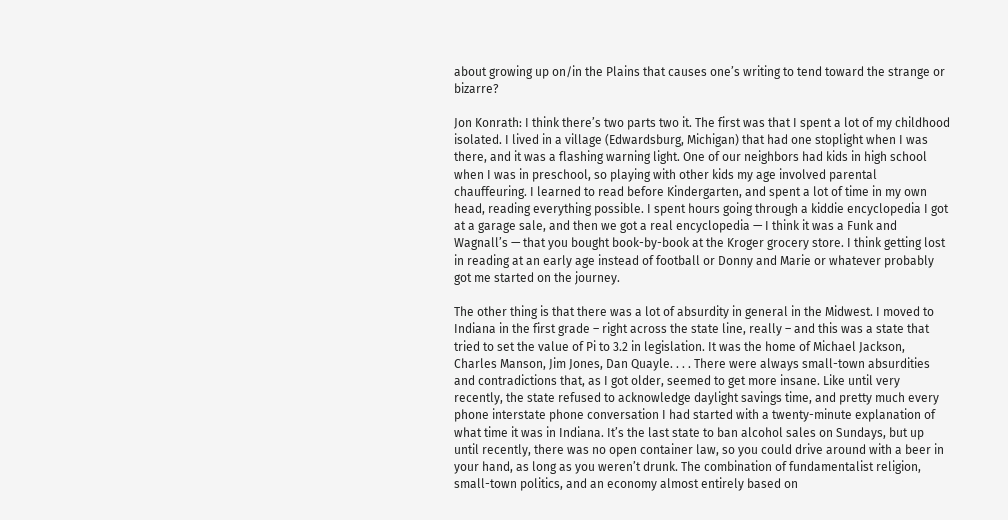about growing up on/in the Plains that causes one’s writing to tend toward the strange or bizarre?

Jon Konrath: I think there’s two parts two it. The first was that I spent a lot of my childhood isolated. I lived in a village (Edwardsburg, Michigan) that had one stoplight when I was there, and it was a flashing warning light. One of our neighbors had kids in high school when I was in preschool, so playing with other kids my age involved parental chauffeuring. I learned to read before Kindergarten, and spent a lot of time in my own head, reading everything possible. I spent hours going through a kiddie encyclopedia I got at a garage sale, and then we got a real encyclopedia — I think it was a Funk and Wagnall’s — that you bought book-by-book at the Kroger grocery store. I think getting lost in reading at an early age instead of football or Donny and Marie or whatever probably got me started on the journey.

The other thing is that there was a lot of absurdity in general in the Midwest. I moved to Indiana in the first grade – right across the state line, really – and this was a state that tried to set the value of Pi to 3.2 in legislation. It was the home of Michael Jackson, Charles Manson, Jim Jones, Dan Quayle. . . . There were always small-town absurdities and contradictions that, as I got older, seemed to get more insane. Like until very recently, the state refused to acknowledge daylight savings time, and pretty much every phone interstate phone conversation I had started with a twenty-minute explanation of what time it was in Indiana. It’s the last state to ban alcohol sales on Sundays, but up until recently, there was no open container law, so you could drive around with a beer in your hand, as long as you weren’t drunk. The combination of fundamentalist religion, small-town politics, and an economy almost entirely based on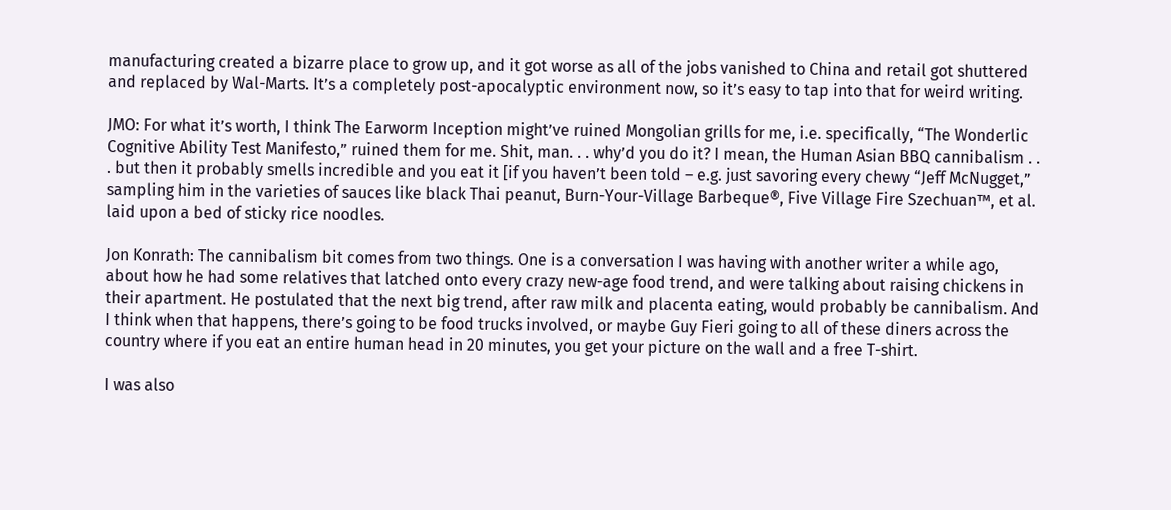manufacturing created a bizarre place to grow up, and it got worse as all of the jobs vanished to China and retail got shuttered and replaced by Wal-Marts. It’s a completely post-apocalyptic environment now, so it’s easy to tap into that for weird writing.

JMO: For what it’s worth, I think The Earworm Inception might’ve ruined Mongolian grills for me, i.e. specifically, “The Wonderlic Cognitive Ability Test Manifesto,” ruined them for me. Shit, man. . . why’d you do it? I mean, the Human Asian BBQ cannibalism . . . but then it probably smells incredible and you eat it [if you haven’t been told – e.g. just savoring every chewy “Jeff McNugget,” sampling him in the varieties of sauces like black Thai peanut, Burn-Your-Village Barbeque®, Five Village Fire Szechuan™, et al. laid upon a bed of sticky rice noodles.

Jon Konrath: The cannibalism bit comes from two things. One is a conversation I was having with another writer a while ago, about how he had some relatives that latched onto every crazy new-age food trend, and were talking about raising chickens in their apartment. He postulated that the next big trend, after raw milk and placenta eating, would probably be cannibalism. And I think when that happens, there’s going to be food trucks involved, or maybe Guy Fieri going to all of these diners across the country where if you eat an entire human head in 20 minutes, you get your picture on the wall and a free T-shirt.

I was also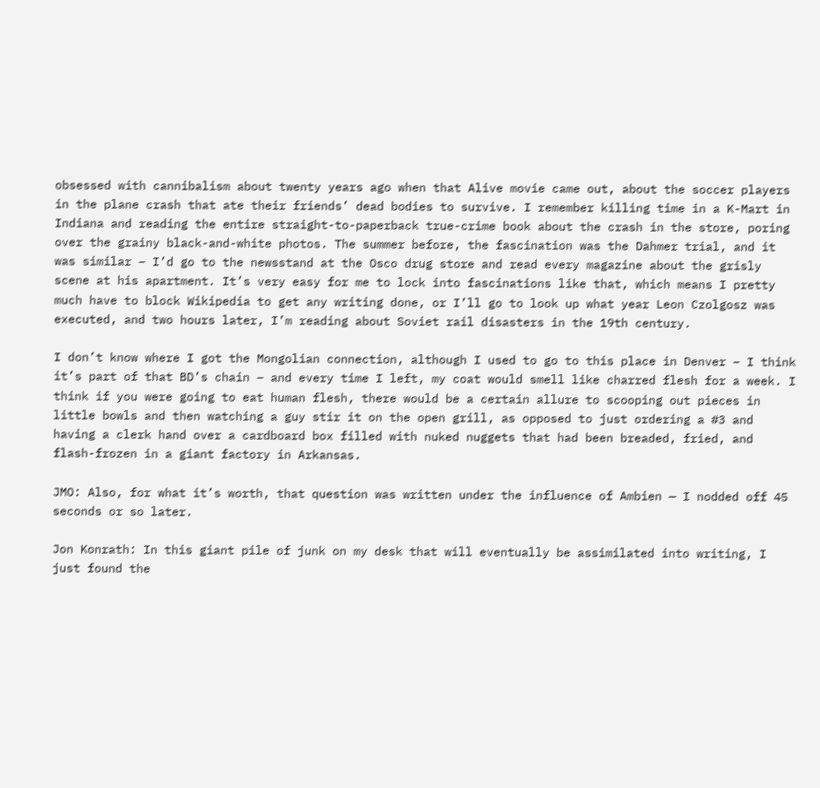obsessed with cannibalism about twenty years ago when that Alive movie came out, about the soccer players in the plane crash that ate their friends’ dead bodies to survive. I remember killing time in a K-Mart in Indiana and reading the entire straight-to-paperback true-crime book about the crash in the store, poring over the grainy black-and-white photos. The summer before, the fascination was the Dahmer trial, and it was similar – I’d go to the newsstand at the Osco drug store and read every magazine about the grisly scene at his apartment. It’s very easy for me to lock into fascinations like that, which means I pretty much have to block Wikipedia to get any writing done, or I’ll go to look up what year Leon Czolgosz was executed, and two hours later, I’m reading about Soviet rail disasters in the 19th century.

I don’t know where I got the Mongolian connection, although I used to go to this place in Denver – I think it’s part of that BD’s chain – and every time I left, my coat would smell like charred flesh for a week. I think if you were going to eat human flesh, there would be a certain allure to scooping out pieces in little bowls and then watching a guy stir it on the open grill, as opposed to just ordering a #3 and having a clerk hand over a cardboard box filled with nuked nuggets that had been breaded, fried, and flash-frozen in a giant factory in Arkansas.

JMO: Also, for what it’s worth, that question was written under the influence of Ambien — I nodded off 45 seconds or so later.

Jon Konrath: In this giant pile of junk on my desk that will eventually be assimilated into writing, I just found the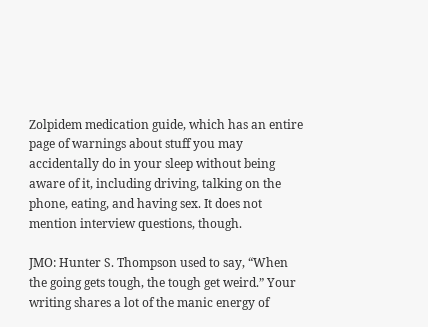Zolpidem medication guide, which has an entire page of warnings about stuff you may accidentally do in your sleep without being aware of it, including driving, talking on the phone, eating, and having sex. It does not mention interview questions, though.

JMO: Hunter S. Thompson used to say, “When the going gets tough, the tough get weird.” Your writing shares a lot of the manic energy of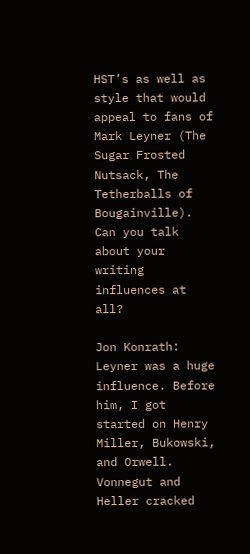HST’s as well as style that would appeal to fans of Mark Leyner (The Sugar Frosted Nutsack, The Tetherballs of Bougainville). Can you talk about your writing influences at all?

Jon Konrath: Leyner was a huge influence. Before him, I got started on Henry Miller, Bukowski, and Orwell. Vonnegut and Heller cracked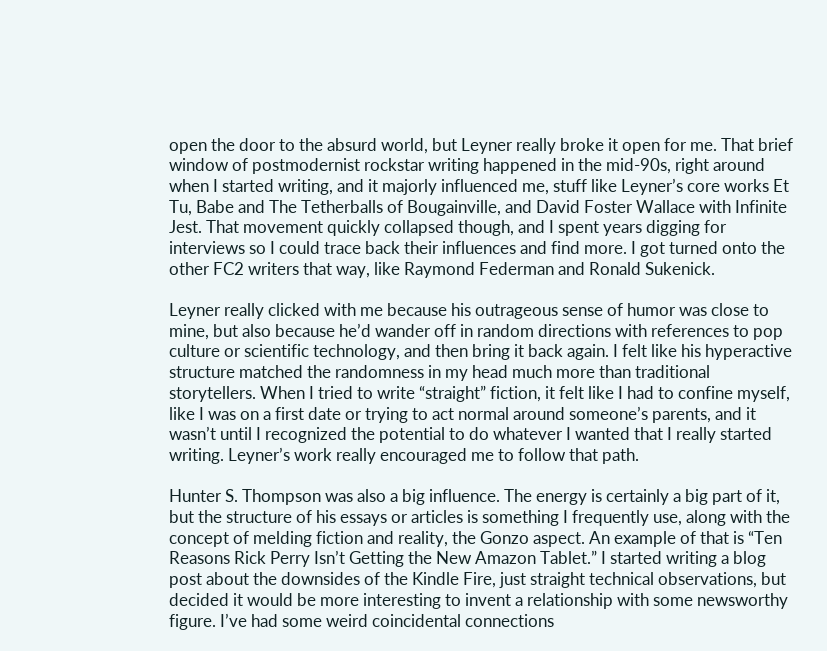open the door to the absurd world, but Leyner really broke it open for me. That brief window of postmodernist rockstar writing happened in the mid-90s, right around when I started writing, and it majorly influenced me, stuff like Leyner’s core works Et Tu, Babe and The Tetherballs of Bougainville, and David Foster Wallace with Infinite Jest. That movement quickly collapsed though, and I spent years digging for interviews so I could trace back their influences and find more. I got turned onto the other FC2 writers that way, like Raymond Federman and Ronald Sukenick.

Leyner really clicked with me because his outrageous sense of humor was close to mine, but also because he’d wander off in random directions with references to pop culture or scientific technology, and then bring it back again. I felt like his hyperactive structure matched the randomness in my head much more than traditional storytellers. When I tried to write “straight” fiction, it felt like I had to confine myself, like I was on a first date or trying to act normal around someone’s parents, and it wasn’t until I recognized the potential to do whatever I wanted that I really started writing. Leyner’s work really encouraged me to follow that path.

Hunter S. Thompson was also a big influence. The energy is certainly a big part of it, but the structure of his essays or articles is something I frequently use, along with the concept of melding fiction and reality, the Gonzo aspect. An example of that is “Ten Reasons Rick Perry Isn’t Getting the New Amazon Tablet.” I started writing a blog post about the downsides of the Kindle Fire, just straight technical observations, but decided it would be more interesting to invent a relationship with some newsworthy figure. I’ve had some weird coincidental connections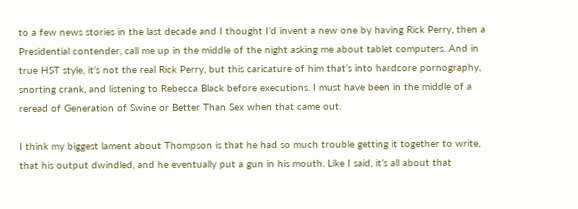to a few news stories in the last decade and I thought I’d invent a new one by having Rick Perry, then a Presidential contender, call me up in the middle of the night asking me about tablet computers. And in true HST style, it’s not the real Rick Perry, but this caricature of him that’s into hardcore pornography, snorting crank, and listening to Rebecca Black before executions. I must have been in the middle of a reread of Generation of Swine or Better Than Sex when that came out.

I think my biggest lament about Thompson is that he had so much trouble getting it together to write, that his output dwindled, and he eventually put a gun in his mouth. Like I said, it’s all about that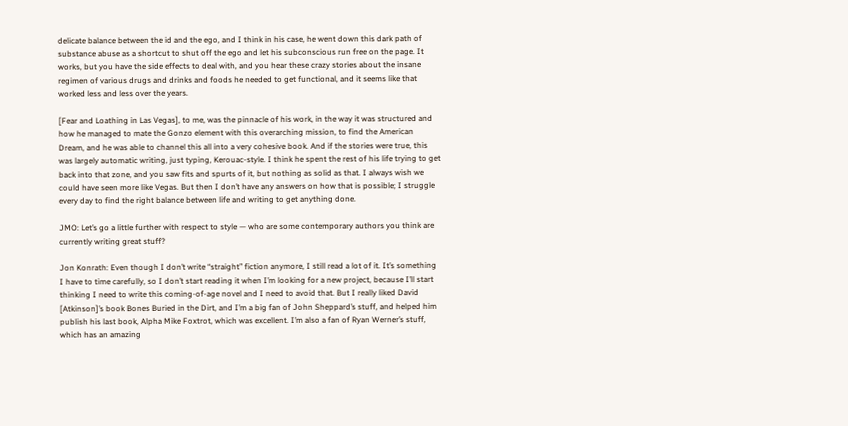delicate balance between the id and the ego, and I think in his case, he went down this dark path of substance abuse as a shortcut to shut off the ego and let his subconscious run free on the page. It works, but you have the side effects to deal with, and you hear these crazy stories about the insane regimen of various drugs and drinks and foods he needed to get functional, and it seems like that worked less and less over the years.

[Fear and Loathing in Las Vegas], to me, was the pinnacle of his work, in the way it was structured and how he managed to mate the Gonzo element with this overarching mission, to find the American Dream, and he was able to channel this all into a very cohesive book. And if the stories were true, this was largely automatic writing, just typing, Kerouac-style. I think he spent the rest of his life trying to get back into that zone, and you saw fits and spurts of it, but nothing as solid as that. I always wish we could have seen more like Vegas. But then I don’t have any answers on how that is possible; I struggle every day to find the right balance between life and writing to get anything done.

JMO: Let’s go a little further with respect to style — who are some contemporary authors you think are currently writing great stuff?

Jon Konrath: Even though I don’t write “straight” fiction anymore, I still read a lot of it. It’s something I have to time carefully, so I don’t start reading it when I’m looking for a new project, because I’ll start thinking I need to write this coming-of-age novel and I need to avoid that. But I really liked David [Atkinson]’s book Bones Buried in the Dirt, and I’m a big fan of John Sheppard’s stuff, and helped him publish his last book, Alpha Mike Foxtrot, which was excellent. I’m also a fan of Ryan Werner’s stuff, which has an amazing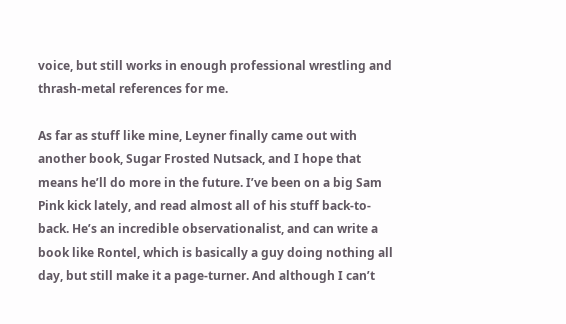voice, but still works in enough professional wrestling and thrash-metal references for me.

As far as stuff like mine, Leyner finally came out with another book, Sugar Frosted Nutsack, and I hope that means he’ll do more in the future. I’ve been on a big Sam Pink kick lately, and read almost all of his stuff back-to-back. He’s an incredible observationalist, and can write a book like Rontel, which is basically a guy doing nothing all day, but still make it a page-turner. And although I can’t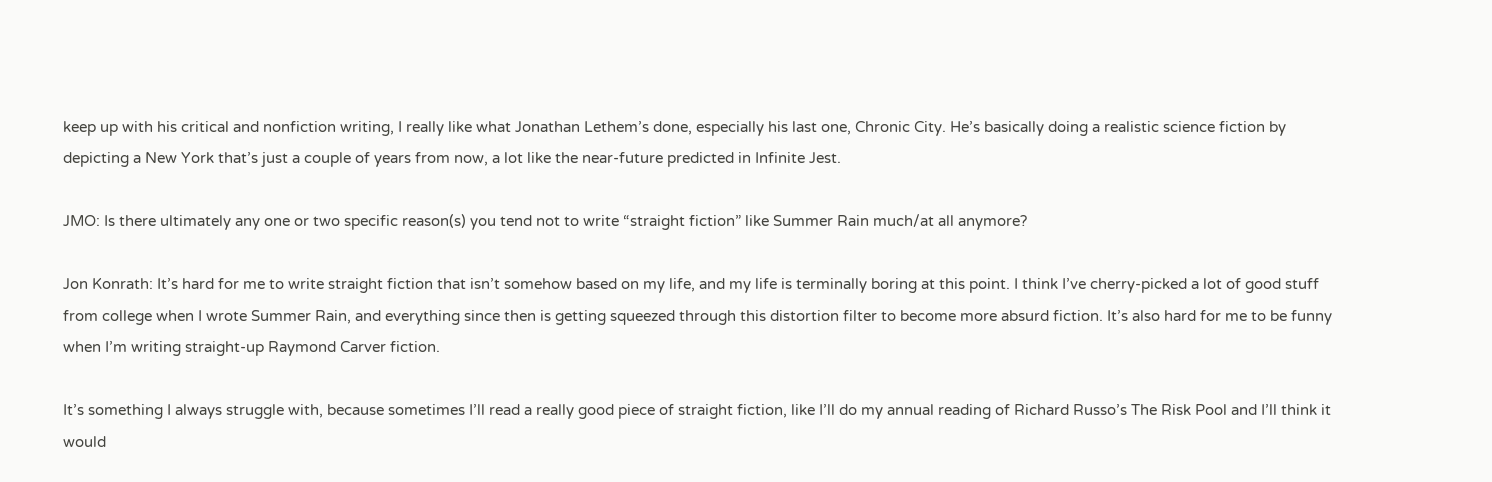keep up with his critical and nonfiction writing, I really like what Jonathan Lethem’s done, especially his last one, Chronic City. He’s basically doing a realistic science fiction by depicting a New York that’s just a couple of years from now, a lot like the near-future predicted in Infinite Jest.

JMO: Is there ultimately any one or two specific reason(s) you tend not to write “straight fiction” like Summer Rain much/at all anymore?

Jon Konrath: It’s hard for me to write straight fiction that isn’t somehow based on my life, and my life is terminally boring at this point. I think I’ve cherry-picked a lot of good stuff from college when I wrote Summer Rain, and everything since then is getting squeezed through this distortion filter to become more absurd fiction. It’s also hard for me to be funny when I’m writing straight-up Raymond Carver fiction.

It’s something I always struggle with, because sometimes I’ll read a really good piece of straight fiction, like I’ll do my annual reading of Richard Russo’s The Risk Pool and I’ll think it would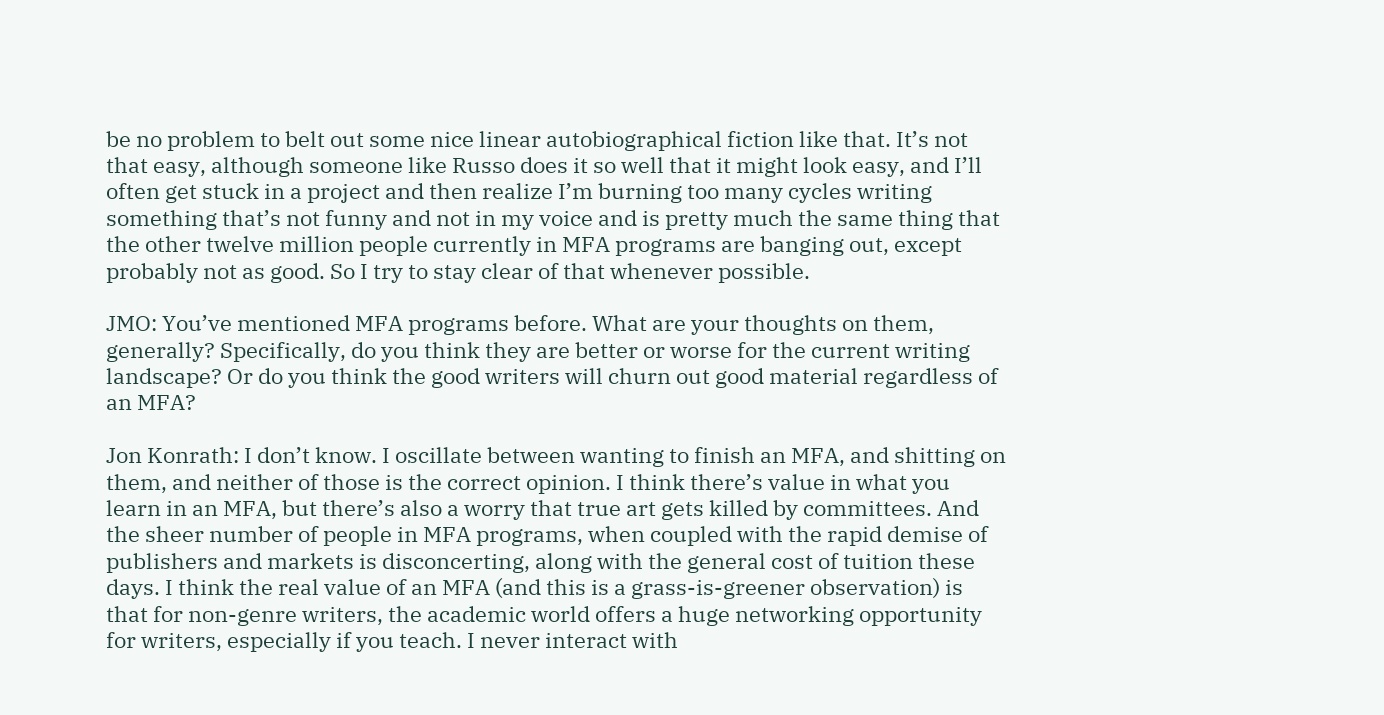be no problem to belt out some nice linear autobiographical fiction like that. It’s not that easy, although someone like Russo does it so well that it might look easy, and I’ll often get stuck in a project and then realize I’m burning too many cycles writing something that’s not funny and not in my voice and is pretty much the same thing that the other twelve million people currently in MFA programs are banging out, except probably not as good. So I try to stay clear of that whenever possible.

JMO: You’ve mentioned MFA programs before. What are your thoughts on them, generally? Specifically, do you think they are better or worse for the current writing landscape? Or do you think the good writers will churn out good material regardless of an MFA?

Jon Konrath: I don’t know. I oscillate between wanting to finish an MFA, and shitting on them, and neither of those is the correct opinion. I think there’s value in what you learn in an MFA, but there’s also a worry that true art gets killed by committees. And the sheer number of people in MFA programs, when coupled with the rapid demise of publishers and markets is disconcerting, along with the general cost of tuition these days. I think the real value of an MFA (and this is a grass-is-greener observation) is that for non-genre writers, the academic world offers a huge networking opportunity for writers, especially if you teach. I never interact with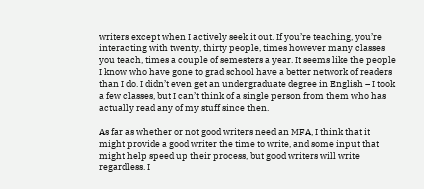writers except when I actively seek it out. If you’re teaching, you’re interacting with twenty, thirty people, times however many classes you teach, times a couple of semesters a year. It seems like the people I know who have gone to grad school have a better network of readers than I do. I didn’t even get an undergraduate degree in English – I took a few classes, but I can’t think of a single person from them who has actually read any of my stuff since then.

As far as whether or not good writers need an MFA, I think that it might provide a good writer the time to write, and some input that might help speed up their process, but good writers will write regardless. I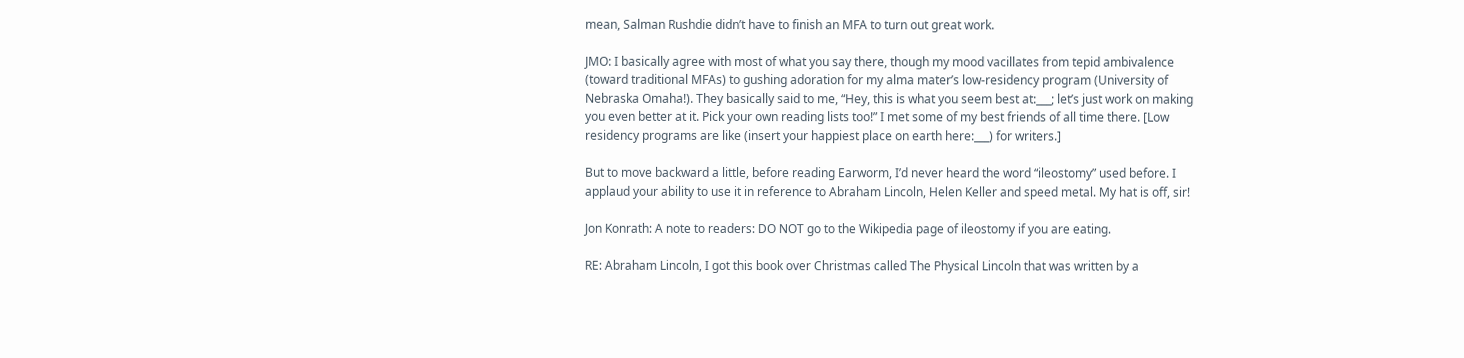mean, Salman Rushdie didn’t have to finish an MFA to turn out great work.

JMO: I basically agree with most of what you say there, though my mood vacillates from tepid ambivalence (toward traditional MFAs) to gushing adoration for my alma mater’s low-residency program (University of Nebraska Omaha!). They basically said to me, “Hey, this is what you seem best at:___; let’s just work on making you even better at it. Pick your own reading lists too!” I met some of my best friends of all time there. [Low residency programs are like (insert your happiest place on earth here:___) for writers.]

But to move backward a little, before reading Earworm, I’d never heard the word “ileostomy” used before. I applaud your ability to use it in reference to Abraham Lincoln, Helen Keller and speed metal. My hat is off, sir!

Jon Konrath: A note to readers: DO NOT go to the Wikipedia page of ileostomy if you are eating.

RE: Abraham Lincoln, I got this book over Christmas called The Physical Lincoln that was written by a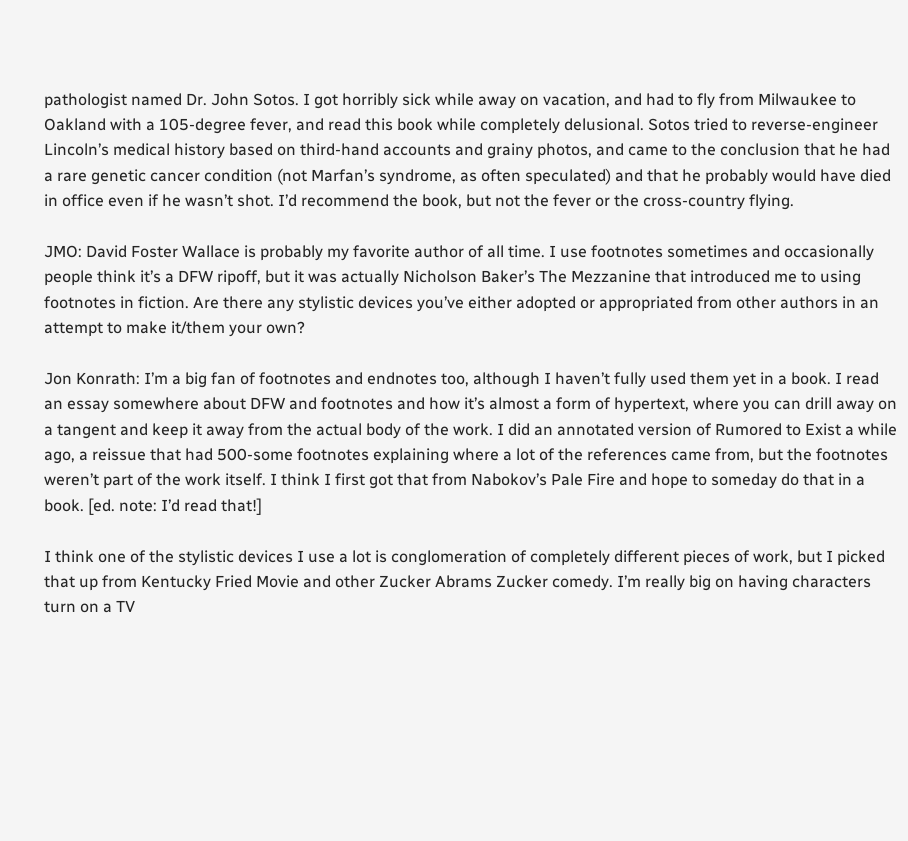pathologist named Dr. John Sotos. I got horribly sick while away on vacation, and had to fly from Milwaukee to Oakland with a 105-degree fever, and read this book while completely delusional. Sotos tried to reverse-engineer Lincoln’s medical history based on third-hand accounts and grainy photos, and came to the conclusion that he had a rare genetic cancer condition (not Marfan’s syndrome, as often speculated) and that he probably would have died in office even if he wasn’t shot. I’d recommend the book, but not the fever or the cross-country flying.

JMO: David Foster Wallace is probably my favorite author of all time. I use footnotes sometimes and occasionally people think it’s a DFW ripoff, but it was actually Nicholson Baker’s The Mezzanine that introduced me to using footnotes in fiction. Are there any stylistic devices you’ve either adopted or appropriated from other authors in an attempt to make it/them your own?

Jon Konrath: I’m a big fan of footnotes and endnotes too, although I haven’t fully used them yet in a book. I read an essay somewhere about DFW and footnotes and how it’s almost a form of hypertext, where you can drill away on a tangent and keep it away from the actual body of the work. I did an annotated version of Rumored to Exist a while ago, a reissue that had 500-some footnotes explaining where a lot of the references came from, but the footnotes weren’t part of the work itself. I think I first got that from Nabokov’s Pale Fire and hope to someday do that in a book. [ed. note: I’d read that!]

I think one of the stylistic devices I use a lot is conglomeration of completely different pieces of work, but I picked that up from Kentucky Fried Movie and other Zucker Abrams Zucker comedy. I’m really big on having characters turn on a TV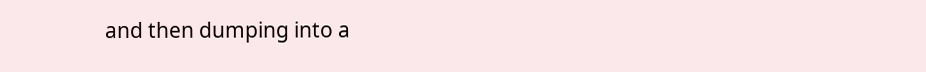and then dumping into a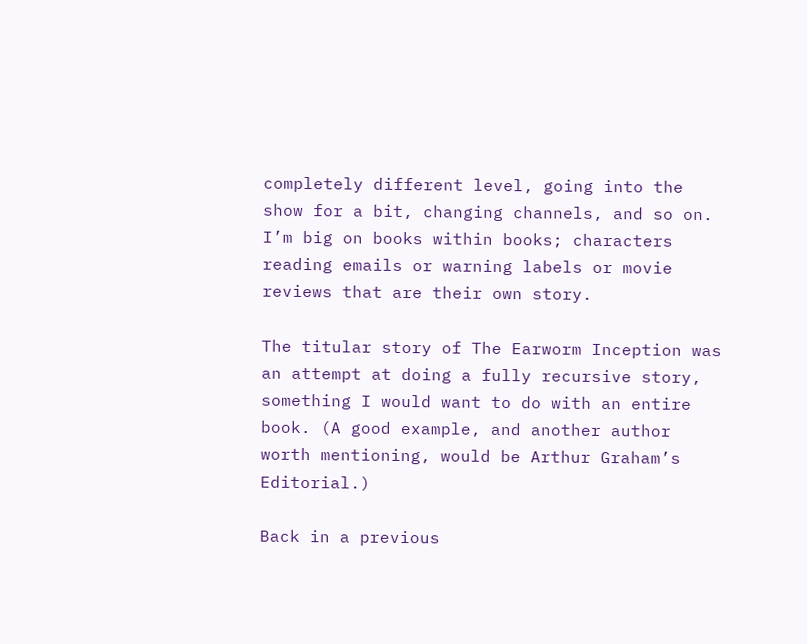completely different level, going into the show for a bit, changing channels, and so on. I’m big on books within books; characters reading emails or warning labels or movie reviews that are their own story.

The titular story of The Earworm Inception was an attempt at doing a fully recursive story, something I would want to do with an entire book. (A good example, and another author worth mentioning, would be Arthur Graham’s Editorial.)

Back in a previous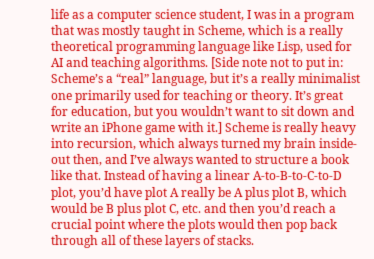life as a computer science student, I was in a program that was mostly taught in Scheme, which is a really theoretical programming language like Lisp, used for AI and teaching algorithms. [Side note not to put in: Scheme’s a “real” language, but it’s a really minimalist one primarily used for teaching or theory. It’s great for education, but you wouldn’t want to sit down and write an iPhone game with it.] Scheme is really heavy into recursion, which always turned my brain inside-out then, and I’ve always wanted to structure a book like that. Instead of having a linear A-to-B-to-C-to-D plot, you’d have plot A really be A plus plot B, which would be B plus plot C, etc. and then you’d reach a crucial point where the plots would then pop back through all of these layers of stacks.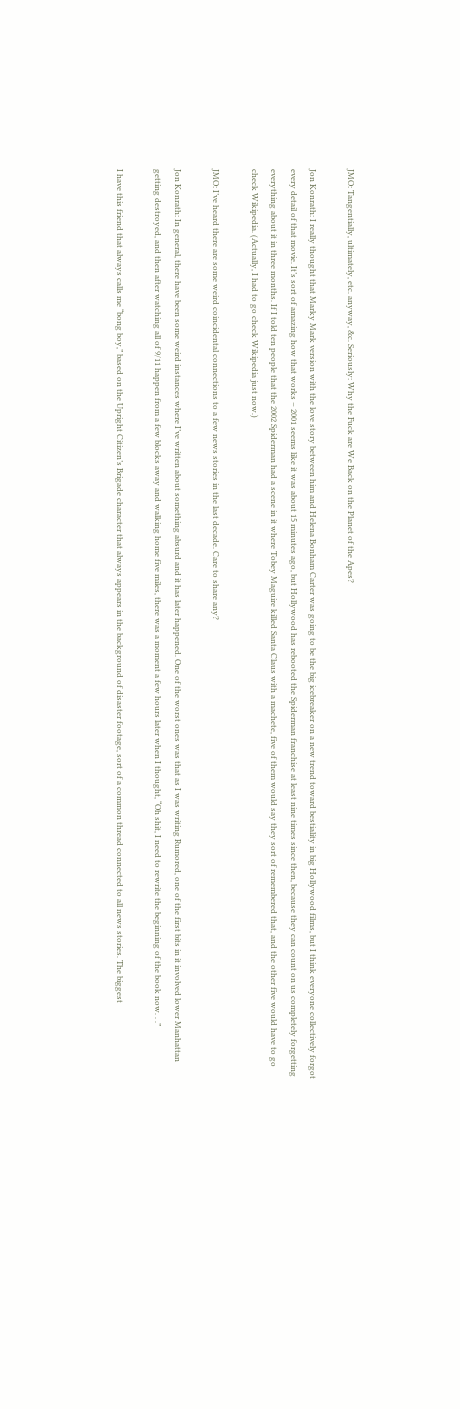JMO: Tangentially, ultimately, etc. anyway, &c. Seriously: Why the Fuck are We Back on the Planet of the Apes?

Jon Konrath: I really thought that Marky Mark version with the love story between him and Helena Bonham Carter was going to be the big icebreaker on a new trend toward bestiality in big Hollywood films, but I think everyone collectively forgot every detail of that movie. It’s sort of amazing how that works – 2001 seems like it was about 15 minutes ago, but Hollywood has rebooted the Spiderman franchise at least nine times since then, because they can count on us completely forgetting everything about it in three months. If I told ten people that the 2002 Spiderman had a scene in it where Tobey Maguire killed Santa Claus with a machete, five of them would say they sort of remembered that, and the other five would have to go check Wikipedia. (Actually, I had to go check Wikipedia just now.)

JMO: I’ve heard there are some weird coincidental connections to a few news stories in the last decade. Care to share any?

Jon Konrath: In general, there have been some weird instances where I’ve written about something absurd and it has later happened. One of the worst ones was that as I was writing Rumored, one of the first bits in it involved lower Manhattan getting destroyed, and then after watching all of 9/11 happen from a few blocks away and walking home five miles, there was a moment a few hours later when I thought, “Oh shit, I need to rewrite the beginning of the book now. . .”

I have this friend that always calls me “bong boy,” based on the Upright Citizen’s Brigade character that always appears in the background of disaster footage, sort of a common thread connected to all news stories. The biggest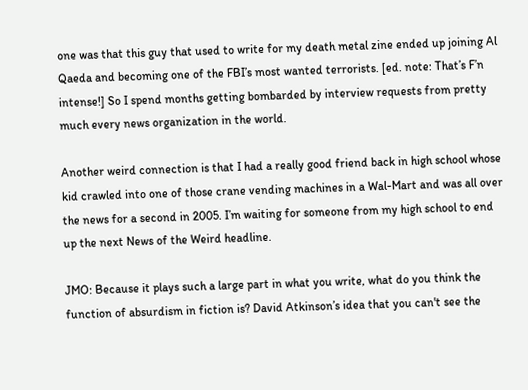one was that this guy that used to write for my death metal zine ended up joining Al Qaeda and becoming one of the FBI’s most wanted terrorists. [ed. note: That’s F’n intense!] So I spend months getting bombarded by interview requests from pretty much every news organization in the world.

Another weird connection is that I had a really good friend back in high school whose kid crawled into one of those crane vending machines in a Wal-Mart and was all over the news for a second in 2005. I’m waiting for someone from my high school to end up the next News of the Weird headline.

JMO: Because it plays such a large part in what you write, what do you think the function of absurdism in fiction is? David Atkinson’s idea that you can't see the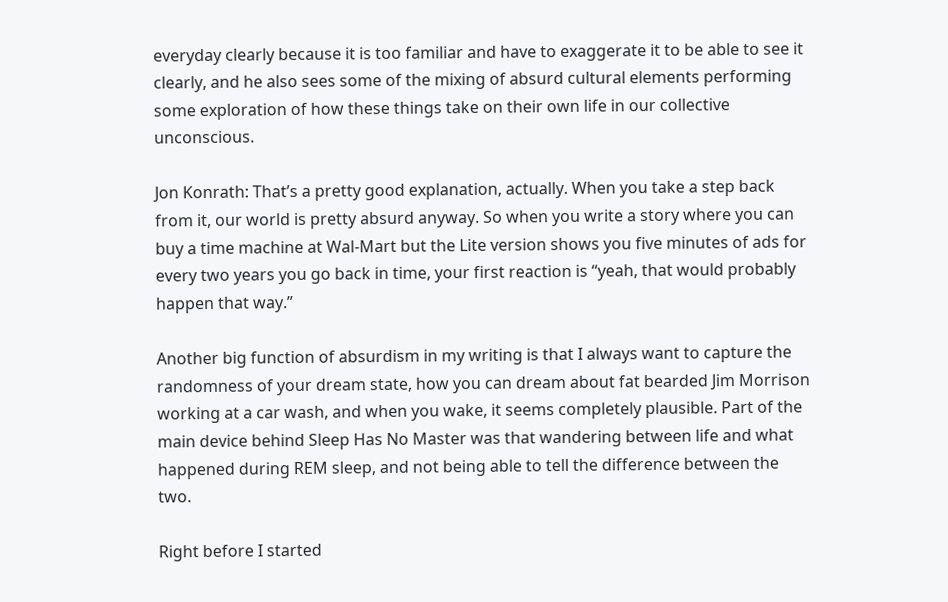everyday clearly because it is too familiar and have to exaggerate it to be able to see it clearly, and he also sees some of the mixing of absurd cultural elements performing some exploration of how these things take on their own life in our collective unconscious.

Jon Konrath: That’s a pretty good explanation, actually. When you take a step back from it, our world is pretty absurd anyway. So when you write a story where you can buy a time machine at Wal-Mart but the Lite version shows you five minutes of ads for every two years you go back in time, your first reaction is “yeah, that would probably happen that way.”

Another big function of absurdism in my writing is that I always want to capture the randomness of your dream state, how you can dream about fat bearded Jim Morrison working at a car wash, and when you wake, it seems completely plausible. Part of the main device behind Sleep Has No Master was that wandering between life and what happened during REM sleep, and not being able to tell the difference between the two.

Right before I started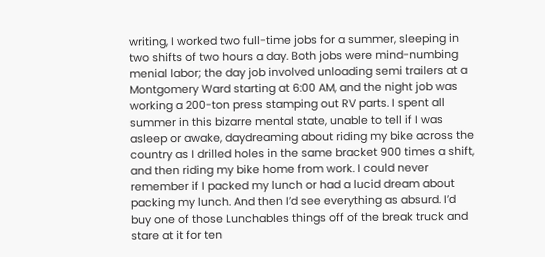writing, I worked two full-time jobs for a summer, sleeping in two shifts of two hours a day. Both jobs were mind-numbing menial labor; the day job involved unloading semi trailers at a Montgomery Ward starting at 6:00 AM, and the night job was working a 200-ton press stamping out RV parts. I spent all summer in this bizarre mental state, unable to tell if I was asleep or awake, daydreaming about riding my bike across the country as I drilled holes in the same bracket 900 times a shift, and then riding my bike home from work. I could never remember if I packed my lunch or had a lucid dream about packing my lunch. And then I’d see everything as absurd. I’d buy one of those Lunchables things off of the break truck and stare at it for ten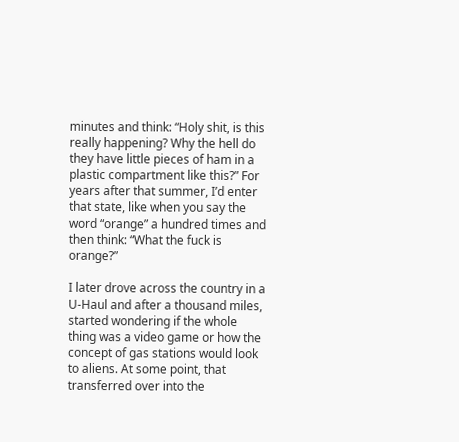minutes and think: “Holy shit, is this really happening? Why the hell do they have little pieces of ham in a plastic compartment like this?” For years after that summer, I’d enter that state, like when you say the word “orange” a hundred times and then think: “What the fuck is orange?”

I later drove across the country in a U-Haul and after a thousand miles, started wondering if the whole thing was a video game or how the concept of gas stations would look to aliens. At some point, that transferred over into the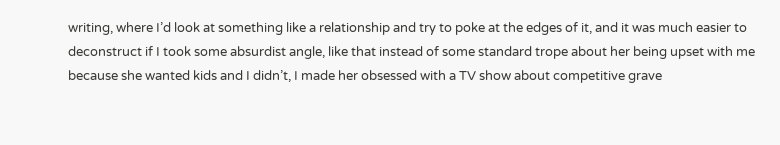writing, where I’d look at something like a relationship and try to poke at the edges of it, and it was much easier to deconstruct if I took some absurdist angle, like that instead of some standard trope about her being upset with me because she wanted kids and I didn’t, I made her obsessed with a TV show about competitive grave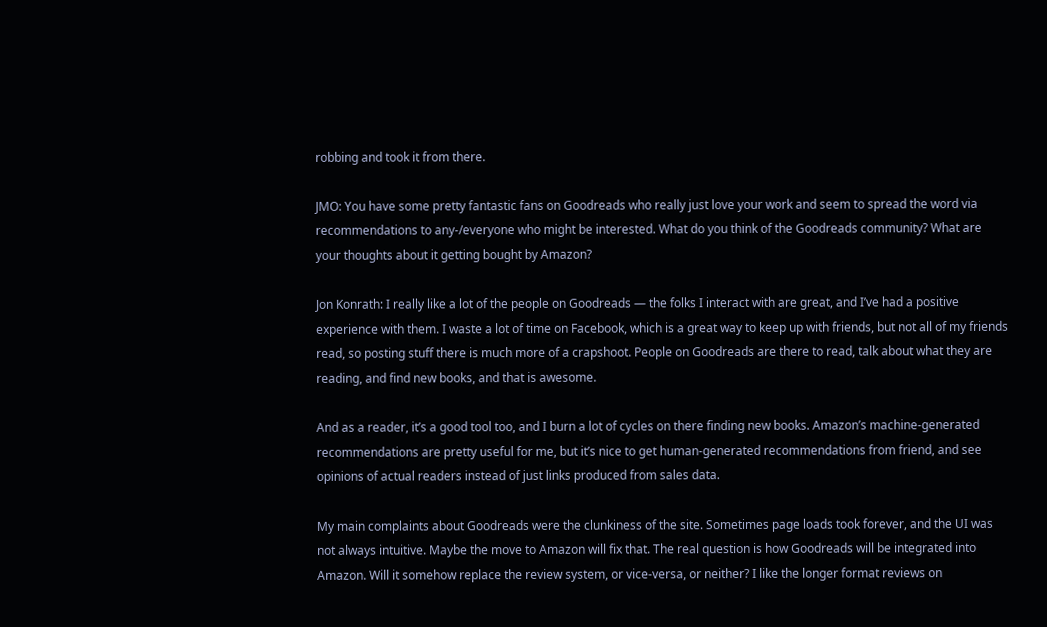robbing and took it from there.

JMO: You have some pretty fantastic fans on Goodreads who really just love your work and seem to spread the word via recommendations to any-/everyone who might be interested. What do you think of the Goodreads community? What are your thoughts about it getting bought by Amazon?

Jon Konrath: I really like a lot of the people on Goodreads — the folks I interact with are great, and I’ve had a positive experience with them. I waste a lot of time on Facebook, which is a great way to keep up with friends, but not all of my friends read, so posting stuff there is much more of a crapshoot. People on Goodreads are there to read, talk about what they are reading, and find new books, and that is awesome.

And as a reader, it’s a good tool too, and I burn a lot of cycles on there finding new books. Amazon’s machine-generated recommendations are pretty useful for me, but it’s nice to get human-generated recommendations from friend, and see opinions of actual readers instead of just links produced from sales data.

My main complaints about Goodreads were the clunkiness of the site. Sometimes page loads took forever, and the UI was not always intuitive. Maybe the move to Amazon will fix that. The real question is how Goodreads will be integrated into Amazon. Will it somehow replace the review system, or vice-versa, or neither? I like the longer format reviews on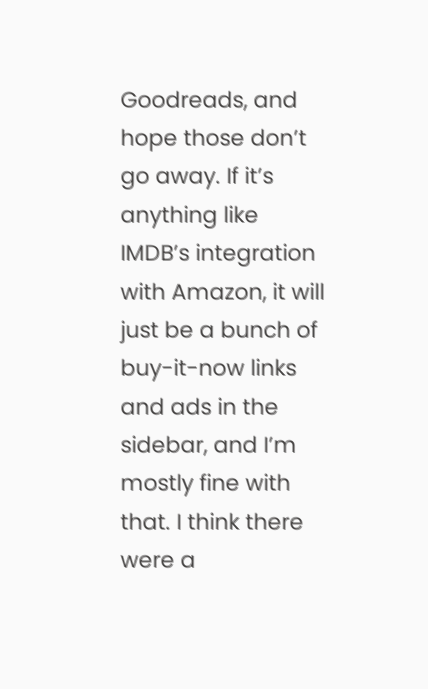Goodreads, and hope those don’t go away. If it’s anything like IMDB’s integration with Amazon, it will just be a bunch of buy-it-now links and ads in the sidebar, and I’m mostly fine with that. I think there were a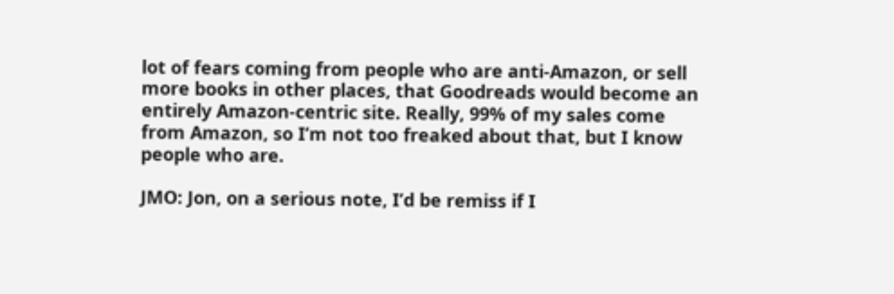lot of fears coming from people who are anti-Amazon, or sell more books in other places, that Goodreads would become an entirely Amazon-centric site. Really, 99% of my sales come from Amazon, so I’m not too freaked about that, but I know people who are.

JMO: Jon, on a serious note, I’d be remiss if I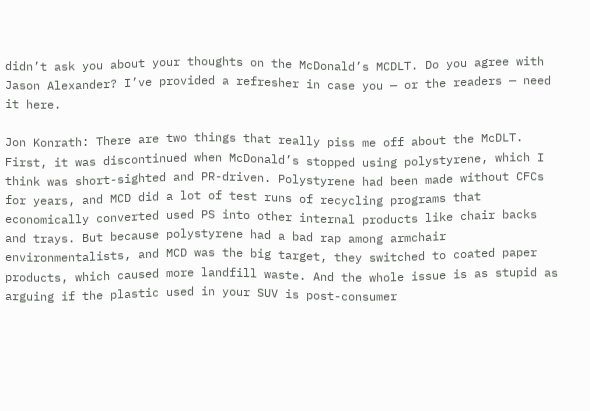didn’t ask you about your thoughts on the McDonald’s MCDLT. Do you agree with Jason Alexander? I’ve provided a refresher in case you — or the readers — need it here.

Jon Konrath: There are two things that really piss me off about the McDLT. First, it was discontinued when McDonald’s stopped using polystyrene, which I think was short-sighted and PR-driven. Polystyrene had been made without CFCs for years, and MCD did a lot of test runs of recycling programs that economically converted used PS into other internal products like chair backs and trays. But because polystyrene had a bad rap among armchair environmentalists, and MCD was the big target, they switched to coated paper products, which caused more landfill waste. And the whole issue is as stupid as arguing if the plastic used in your SUV is post-consumer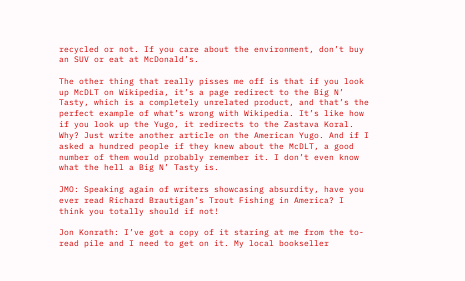recycled or not. If you care about the environment, don’t buy an SUV or eat at McDonald’s.

The other thing that really pisses me off is that if you look up McDLT on Wikipedia, it’s a page redirect to the Big N’ Tasty, which is a completely unrelated product, and that’s the perfect example of what’s wrong with Wikipedia. It’s like how if you look up the Yugo, it redirects to the Zastava Koral. Why? Just write another article on the American Yugo. And if I asked a hundred people if they knew about the McDLT, a good number of them would probably remember it. I don’t even know what the hell a Big N’ Tasty is.

JMO: Speaking again of writers showcasing absurdity, have you ever read Richard Brautigan’s Trout Fishing in America? I think you totally should if not!

Jon Konrath: I’ve got a copy of it staring at me from the to-read pile and I need to get on it. My local bookseller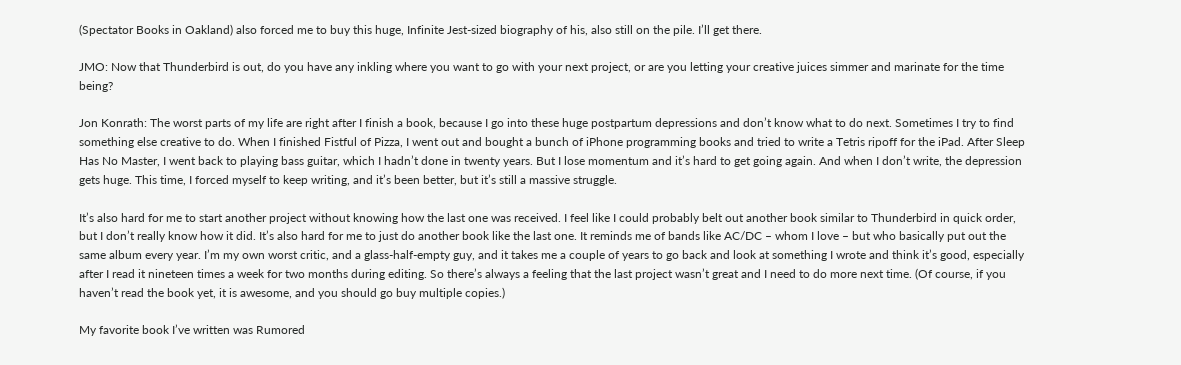(Spectator Books in Oakland) also forced me to buy this huge, Infinite Jest-sized biography of his, also still on the pile. I’ll get there.

JMO: Now that Thunderbird is out, do you have any inkling where you want to go with your next project, or are you letting your creative juices simmer and marinate for the time being?

Jon Konrath: The worst parts of my life are right after I finish a book, because I go into these huge postpartum depressions and don’t know what to do next. Sometimes I try to find something else creative to do. When I finished Fistful of Pizza, I went out and bought a bunch of iPhone programming books and tried to write a Tetris ripoff for the iPad. After Sleep Has No Master, I went back to playing bass guitar, which I hadn’t done in twenty years. But I lose momentum and it’s hard to get going again. And when I don’t write, the depression gets huge. This time, I forced myself to keep writing, and it’s been better, but it’s still a massive struggle.

It’s also hard for me to start another project without knowing how the last one was received. I feel like I could probably belt out another book similar to Thunderbird in quick order, but I don’t really know how it did. It’s also hard for me to just do another book like the last one. It reminds me of bands like AC/DC – whom I love – but who basically put out the same album every year. I’m my own worst critic, and a glass-half-empty guy, and it takes me a couple of years to go back and look at something I wrote and think it’s good, especially after I read it nineteen times a week for two months during editing. So there’s always a feeling that the last project wasn’t great and I need to do more next time. (Of course, if you haven’t read the book yet, it is awesome, and you should go buy multiple copies.)

My favorite book I’ve written was Rumored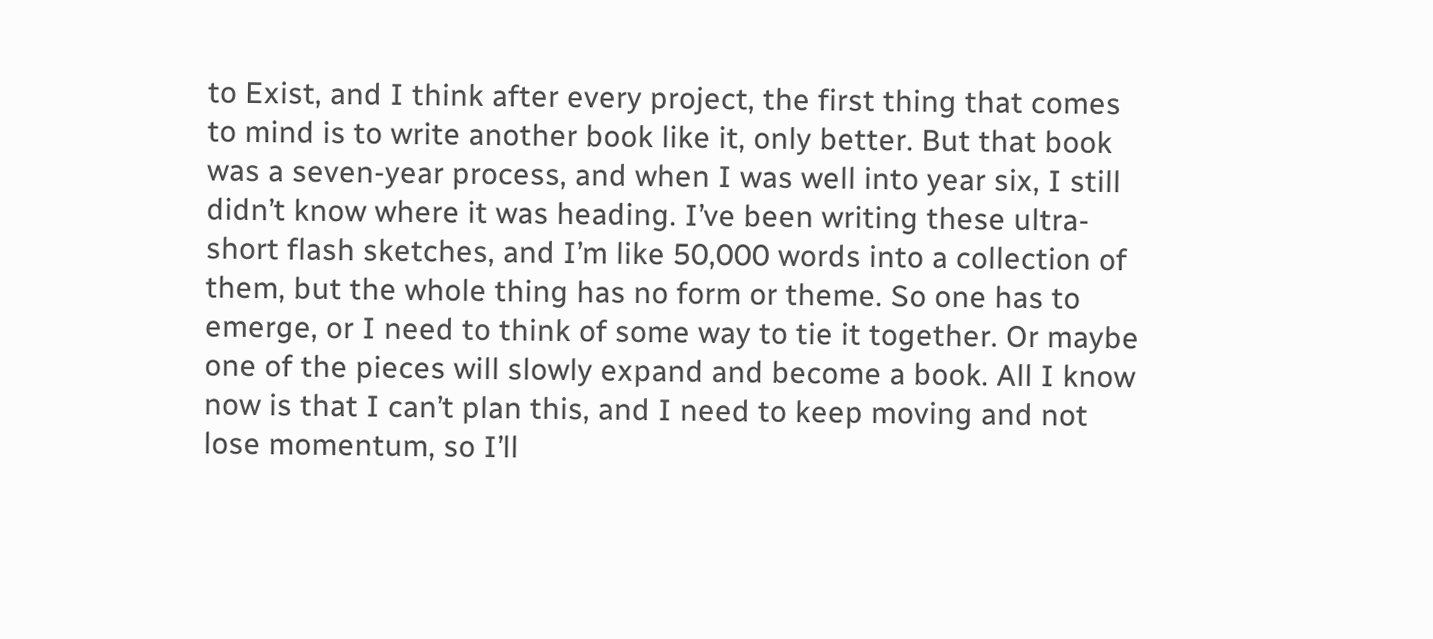to Exist, and I think after every project, the first thing that comes to mind is to write another book like it, only better. But that book was a seven-year process, and when I was well into year six, I still didn’t know where it was heading. I’ve been writing these ultra-short flash sketches, and I’m like 50,000 words into a collection of them, but the whole thing has no form or theme. So one has to emerge, or I need to think of some way to tie it together. Or maybe one of the pieces will slowly expand and become a book. All I know now is that I can’t plan this, and I need to keep moving and not lose momentum, so I’ll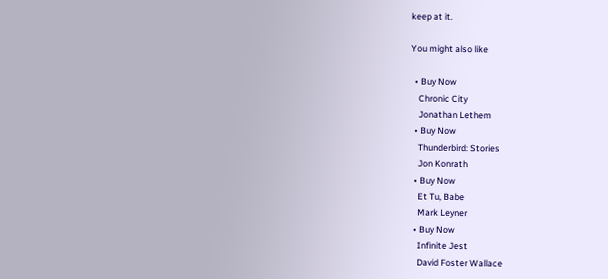keep at it.

You might also like

  • Buy Now
    Chronic City
    Jonathan Lethem
  • Buy Now
    Thunderbird: Stories
    Jon Konrath
  • Buy Now
    Et Tu, Babe
    Mark Leyner
  • Buy Now
    Infinite Jest
    David Foster Wallace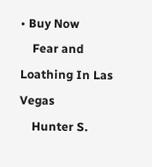• Buy Now
    Fear and Loathing In Las Vegas
    Hunter S.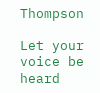Thompson

Let your voice be heard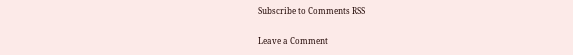Subscribe to Comments RSS

Leave a Comment